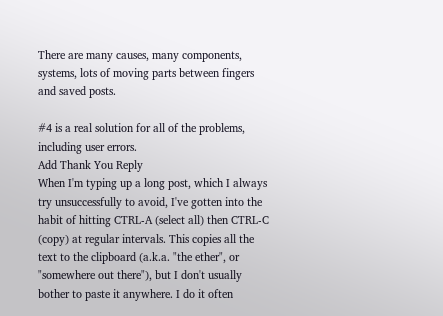There are many causes, many components, systems, lots of moving parts between fingers and saved posts.

#4 is a real solution for all of the problems, including user errors.
Add Thank You Reply
When I'm typing up a long post, which I always try unsuccessfully to avoid, I've gotten into the habit of hitting CTRL-A (select all) then CTRL-C (copy) at regular intervals. This copies all the text to the clipboard (a.k.a. "the ether", or "somewhere out there"), but I don't usually bother to paste it anywhere. I do it often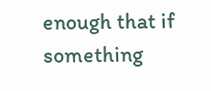enough that if something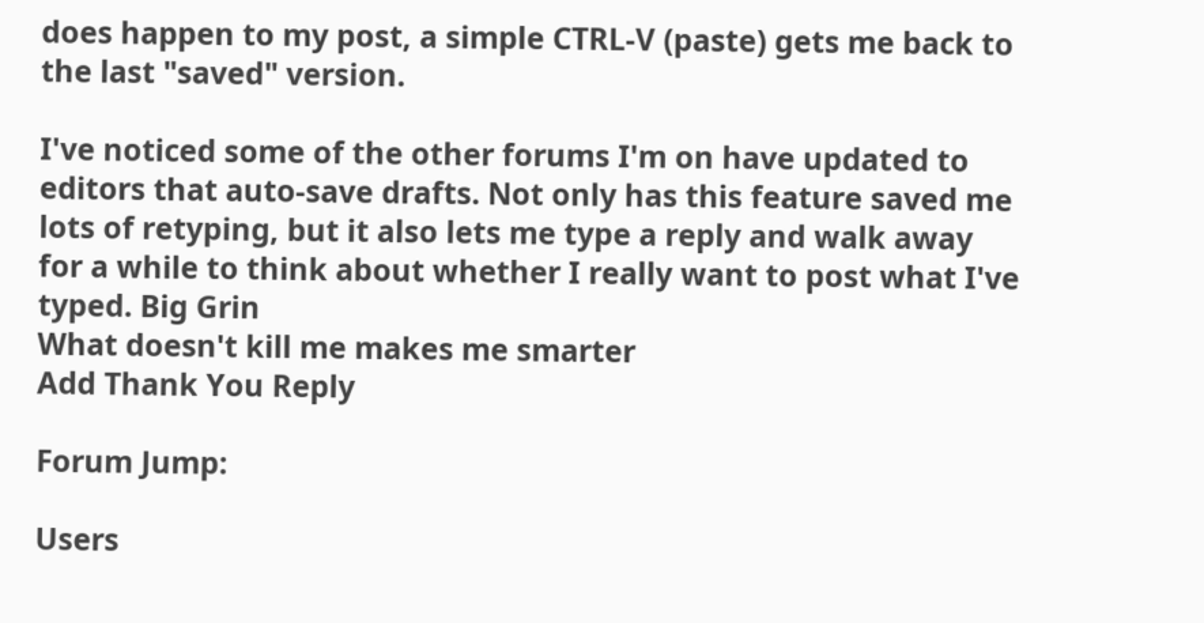does happen to my post, a simple CTRL-V (paste) gets me back to the last "saved" version.

I've noticed some of the other forums I'm on have updated to editors that auto-save drafts. Not only has this feature saved me lots of retyping, but it also lets me type a reply and walk away for a while to think about whether I really want to post what I've typed. Big Grin
What doesn't kill me makes me smarter
Add Thank You Reply

Forum Jump:

Users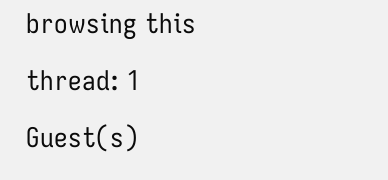browsing this thread: 1 Guest(s)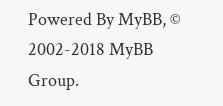Powered By MyBB, © 2002-2018 MyBB Group.